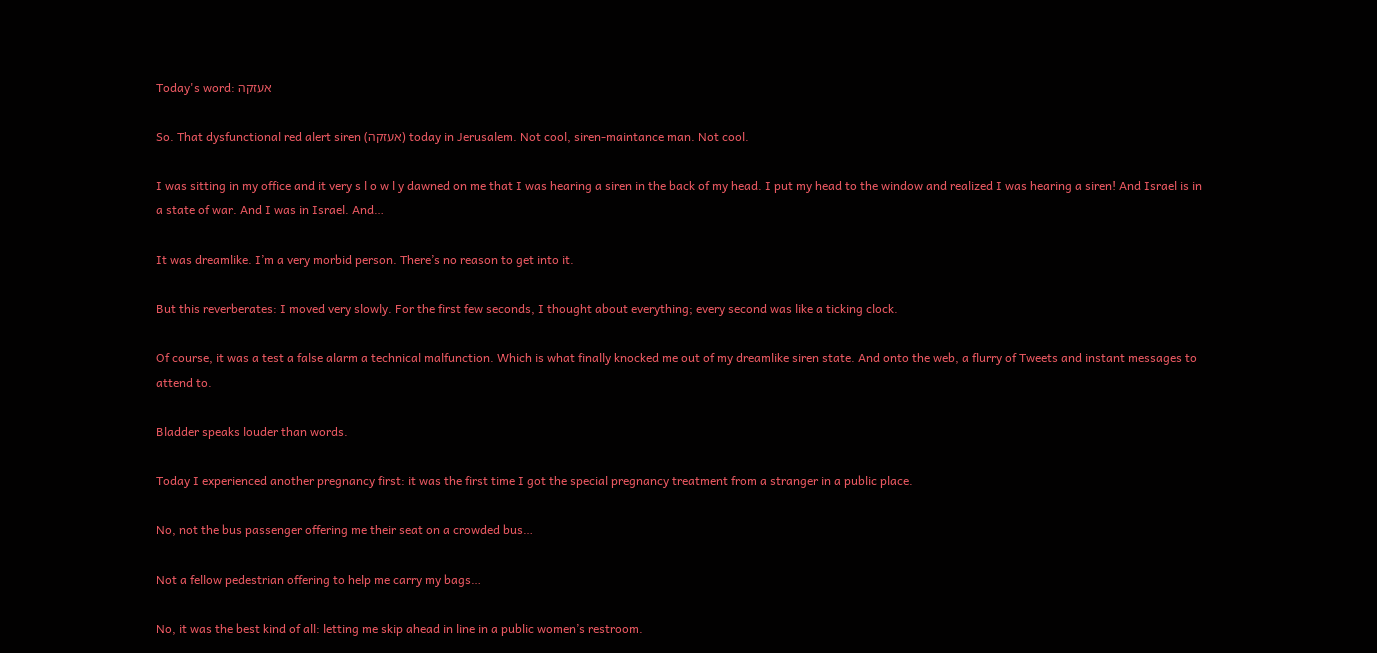Today's word: אעזקה

So. That dysfunctional red alert siren (אעזקה) today in Jerusalem. Not cool, siren-maintance man. Not cool.

I was sitting in my office and it very s l o w l y dawned on me that I was hearing a siren in the back of my head. I put my head to the window and realized I was hearing a siren! And Israel is in a state of war. And I was in Israel. And…

It was dreamlike. I’m a very morbid person. There’s no reason to get into it.

But this reverberates: I moved very slowly. For the first few seconds, I thought about everything; every second was like a ticking clock.

Of course, it was a test a false alarm a technical malfunction. Which is what finally knocked me out of my dreamlike siren state. And onto the web, a flurry of Tweets and instant messages to attend to.

Bladder speaks louder than words.

Today I experienced another pregnancy first: it was the first time I got the special pregnancy treatment from a stranger in a public place.

No, not the bus passenger offering me their seat on a crowded bus…

Not a fellow pedestrian offering to help me carry my bags…

No, it was the best kind of all: letting me skip ahead in line in a public women’s restroom.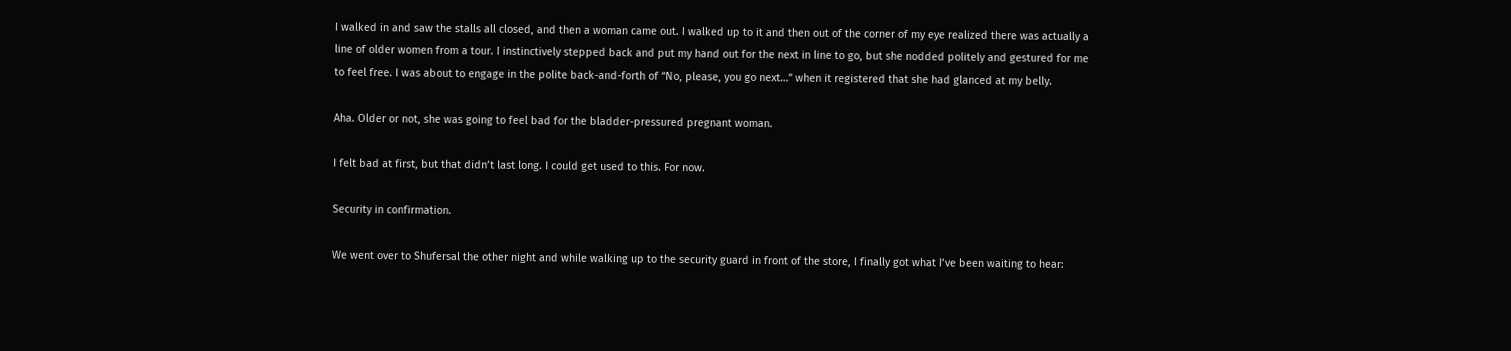I walked in and saw the stalls all closed, and then a woman came out. I walked up to it and then out of the corner of my eye realized there was actually a line of older women from a tour. I instinctively stepped back and put my hand out for the next in line to go, but she nodded politely and gestured for me to feel free. I was about to engage in the polite back-and-forth of “No, please, you go next…” when it registered that she had glanced at my belly.

Aha. Older or not, she was going to feel bad for the bladder-pressured pregnant woman.

I felt bad at first, but that didn’t last long. I could get used to this. For now.

Security in confirmation.

We went over to Shufersal the other night and while walking up to the security guard in front of the store, I finally got what I’ve been waiting to hear: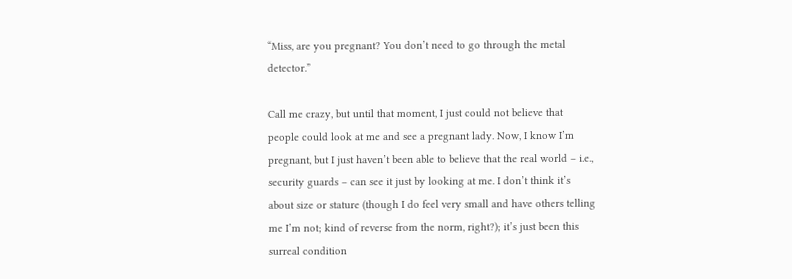“Miss, are you pregnant? You don’t need to go through the metal detector.”

Call me crazy, but until that moment, I just could not believe that people could look at me and see a pregnant lady. Now, I know I’m pregnant, but I just haven’t been able to believe that the real world – i.e., security guards – can see it just by looking at me. I don’t think it’s about size or stature (though I do feel very small and have others telling me I’m not; kind of reverse from the norm, right?); it’s just been this surreal condition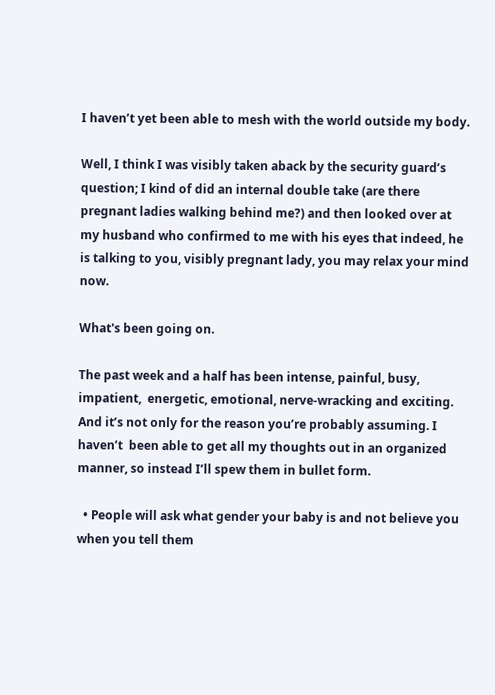I haven’t yet been able to mesh with the world outside my body.

Well, I think I was visibly taken aback by the security guard’s question; I kind of did an internal double take (are there pregnant ladies walking behind me?) and then looked over at my husband who confirmed to me with his eyes that indeed, he is talking to you, visibly pregnant lady, you may relax your mind now.

What's been going on.

The past week and a half has been intense, painful, busy, impatient,  energetic, emotional, nerve-wracking and exciting. And it’s not only for the reason you’re probably assuming. I haven’t  been able to get all my thoughts out in an organized manner, so instead I’ll spew them in bullet form.

  • People will ask what gender your baby is and not believe you when you tell them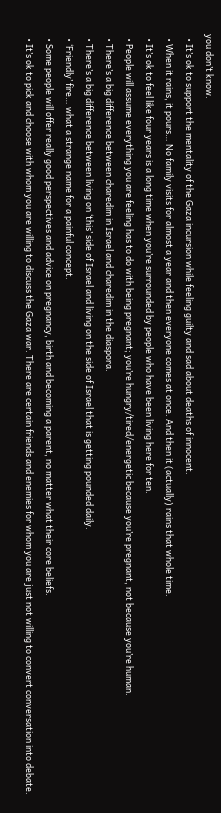you don’t know.
  • It’s ok to support the mentality of the Gaza incursion while feeling guilty and sad about deaths of innocent.
  • When it rains, it pours… No family visits for almost a year and then everyone comes at once. And then it (actually) rains that whole time.
  • It’s ok to feel like four years is a long time when you’re surrounded by people who have been living here for ten.
  • People will assume everything you are feeling has to do with being pregnant; you’re hungry/tired/energetic because you’re pregnant, not because you’re human.
  • There’s a big difference between charedim in Israel and charedim in the diaspora.
  • There’s a big difference between living on ‘this’ side of Israel and living on the side of Israel that is getting pounded daily.
  • ‘Friendly’ fire… what a strange name for a painful concept.
  • Some people will offer really good perspectives and advice on pregnancy, birth and becoming a parent, no matter what their core beliefs.
  • It’s ok to pick and choose with whom you are willing to discuss the Gaza war. There are certain friends and enemies for whom you are just not willing to convert conversation into debate.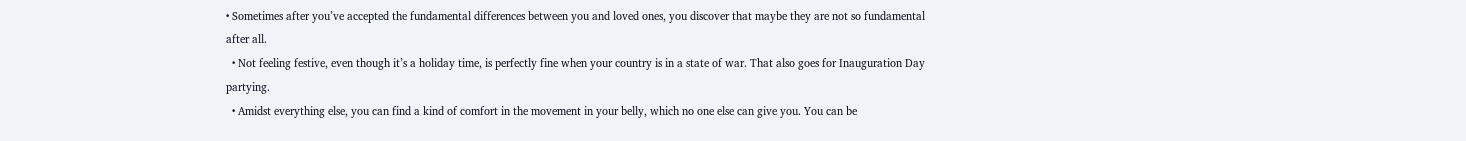• Sometimes after you’ve accepted the fundamental differences between you and loved ones, you discover that maybe they are not so fundamental after all.
  • Not feeling festive, even though it’s a holiday time, is perfectly fine when your country is in a state of war. That also goes for Inauguration Day partying.
  • Amidst everything else, you can find a kind of comfort in the movement in your belly, which no one else can give you. You can be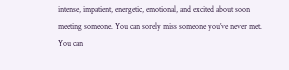intense, impatient, energetic, emotional, and excited about soon meeting someone. You can sorely miss someone you’ve never met. You can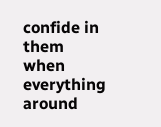confide in them when everything around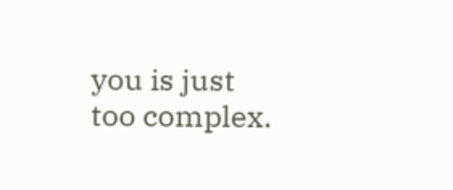you is just too complex.